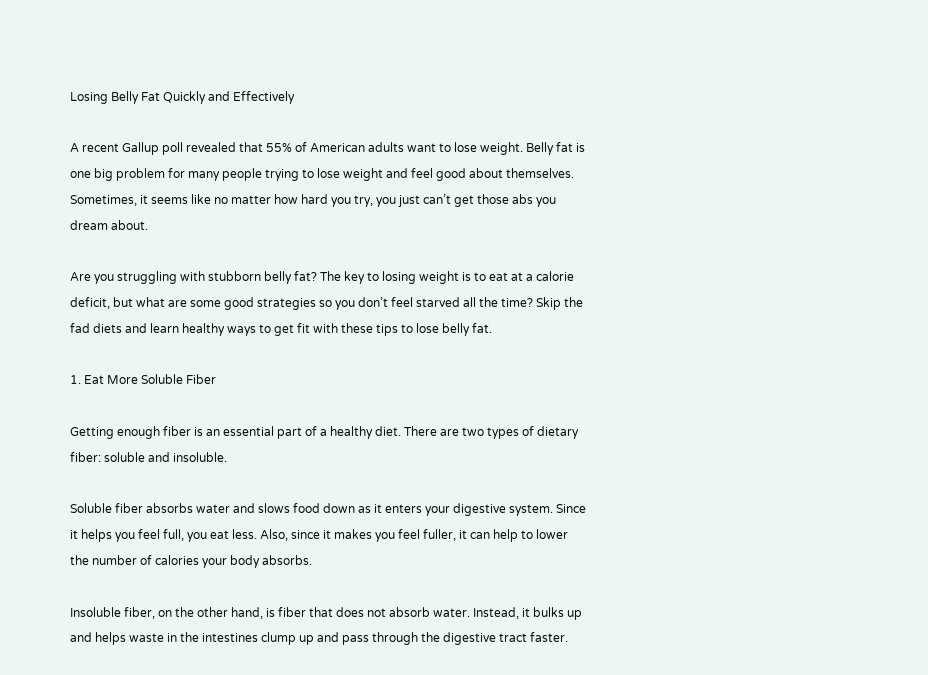Losing Belly Fat Quickly and Effectively

A recent Gallup poll revealed that 55% of American adults want to lose weight. Belly fat is one big problem for many people trying to lose weight and feel good about themselves. Sometimes, it seems like no matter how hard you try, you just can’t get those abs you dream about.

Are you struggling with stubborn belly fat? The key to losing weight is to eat at a calorie deficit, but what are some good strategies so you don’t feel starved all the time? Skip the fad diets and learn healthy ways to get fit with these tips to lose belly fat.

1. Eat More Soluble Fiber

Getting enough fiber is an essential part of a healthy diet. There are two types of dietary fiber: soluble and insoluble.

Soluble fiber absorbs water and slows food down as it enters your digestive system. Since it helps you feel full, you eat less. Also, since it makes you feel fuller, it can help to lower the number of calories your body absorbs.

Insoluble fiber, on the other hand, is fiber that does not absorb water. Instead, it bulks up and helps waste in the intestines clump up and pass through the digestive tract faster.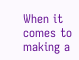When it comes to making a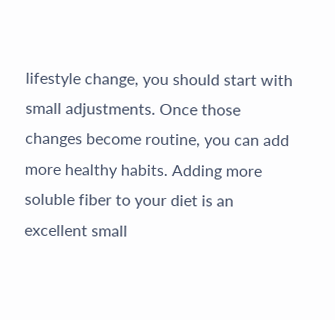lifestyle change, you should start with small adjustments. Once those changes become routine, you can add more healthy habits. Adding more soluble fiber to your diet is an excellent small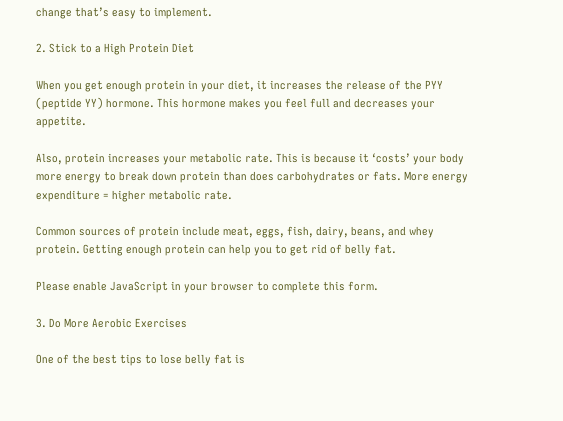change that’s easy to implement.

2. Stick to a High Protein Diet

When you get enough protein in your diet, it increases the release of the PYY (peptide YY) hormone. This hormone makes you feel full and decreases your appetite.

Also, protein increases your metabolic rate. This is because it ‘costs’ your body more energy to break down protein than does carbohydrates or fats. More energy expenditure = higher metabolic rate.

Common sources of protein include meat, eggs, fish, dairy, beans, and whey protein. Getting enough protein can help you to get rid of belly fat.

Please enable JavaScript in your browser to complete this form.

3. Do More Aerobic Exercises

One of the best tips to lose belly fat is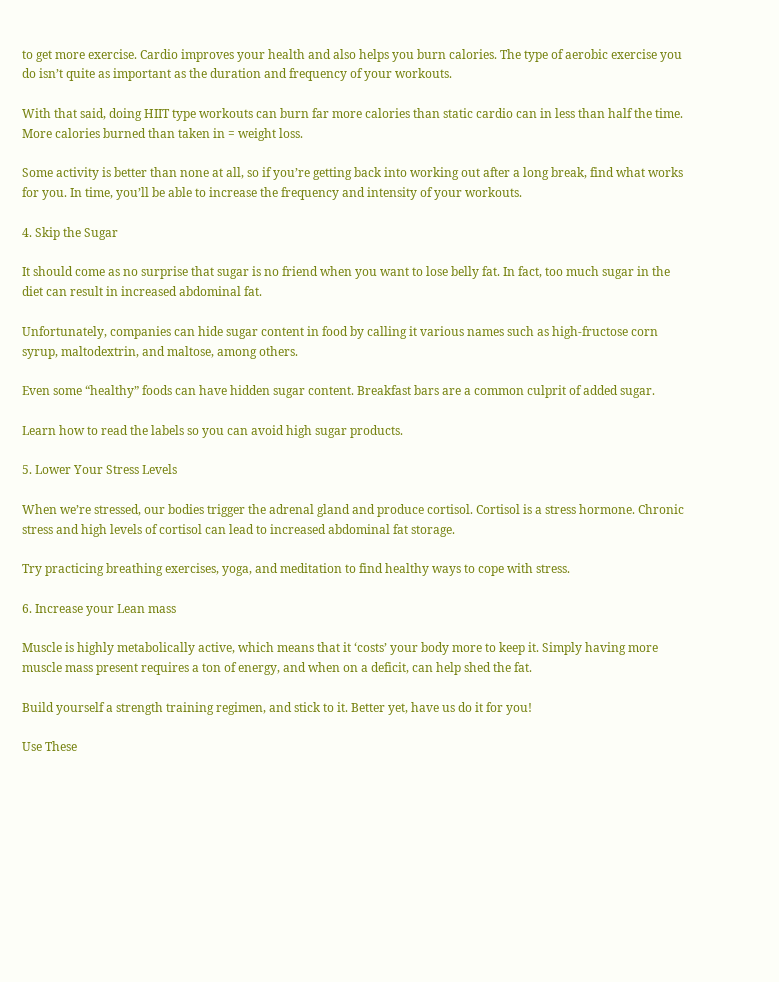to get more exercise. Cardio improves your health and also helps you burn calories. The type of aerobic exercise you do isn’t quite as important as the duration and frequency of your workouts.

With that said, doing HIIT type workouts can burn far more calories than static cardio can in less than half the time. More calories burned than taken in = weight loss.

Some activity is better than none at all, so if you’re getting back into working out after a long break, find what works for you. In time, you’ll be able to increase the frequency and intensity of your workouts.

4. Skip the Sugar

It should come as no surprise that sugar is no friend when you want to lose belly fat. In fact, too much sugar in the diet can result in increased abdominal fat.

Unfortunately, companies can hide sugar content in food by calling it various names such as high-fructose corn syrup, maltodextrin, and maltose, among others.

Even some “healthy” foods can have hidden sugar content. Breakfast bars are a common culprit of added sugar.

Learn how to read the labels so you can avoid high sugar products.

5. Lower Your Stress Levels

When we’re stressed, our bodies trigger the adrenal gland and produce cortisol. Cortisol is a stress hormone. Chronic stress and high levels of cortisol can lead to increased abdominal fat storage.

Try practicing breathing exercises, yoga, and meditation to find healthy ways to cope with stress.

6. Increase your Lean mass

Muscle is highly metabolically active, which means that it ‘costs’ your body more to keep it. Simply having more muscle mass present requires a ton of energy, and when on a deficit, can help shed the fat.

Build yourself a strength training regimen, and stick to it. Better yet, have us do it for you!

Use These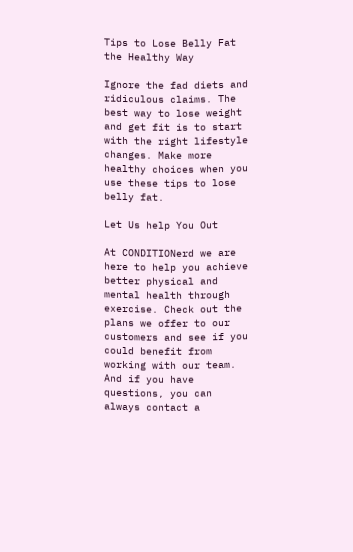Tips to Lose Belly Fat the Healthy Way

Ignore the fad diets and ridiculous claims. The best way to lose weight and get fit is to start with the right lifestyle changes. Make more healthy choices when you use these tips to lose belly fat.

Let Us help You Out

At CONDITIONerd we are here to help you achieve better physical and mental health through exercise. Check out the plans we offer to our customers and see if you could benefit from working with our team. And if you have questions, you can always contact a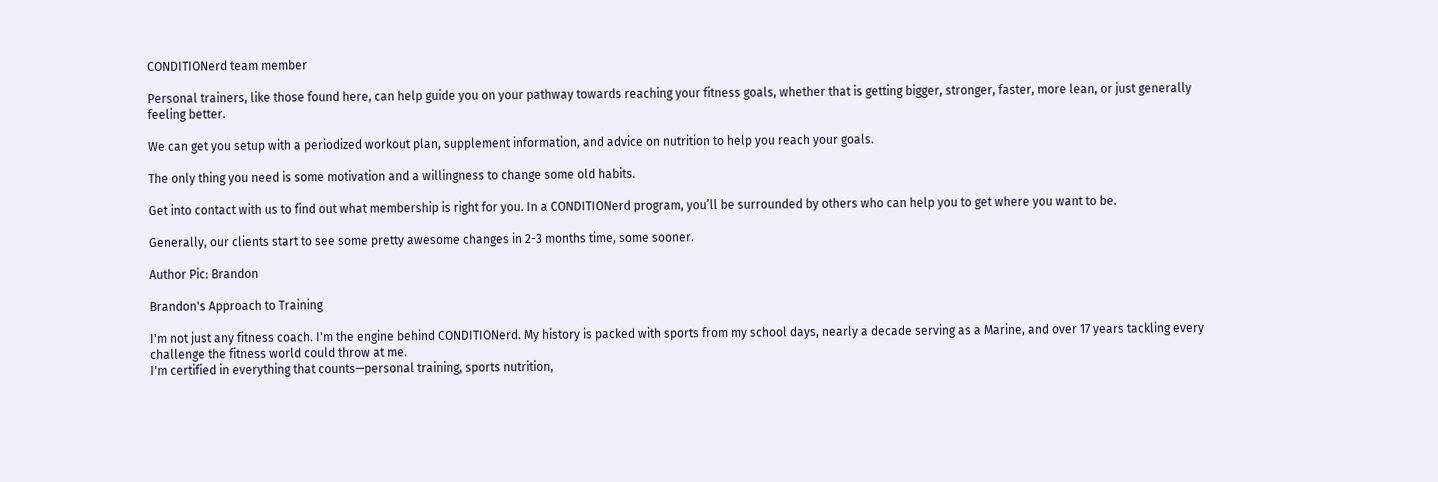CONDITIONerd team member

Personal trainers, like those found here, can help guide you on your pathway towards reaching your fitness goals, whether that is getting bigger, stronger, faster, more lean, or just generally feeling better.

We can get you setup with a periodized workout plan, supplement information, and advice on nutrition to help you reach your goals.

The only thing you need is some motivation and a willingness to change some old habits.

Get into contact with us to find out what membership is right for you. In a CONDITIONerd program, you’ll be surrounded by others who can help you to get where you want to be.

Generally, our clients start to see some pretty awesome changes in 2-3 months time, some sooner.

Author Pic: Brandon

Brandon's Approach to Training

I'm not just any fitness coach. I'm the engine behind CONDITIONerd. My history is packed with sports from my school days, nearly a decade serving as a Marine, and over 17 years tackling every challenge the fitness world could throw at me.
I'm certified in everything that counts—personal training, sports nutrition,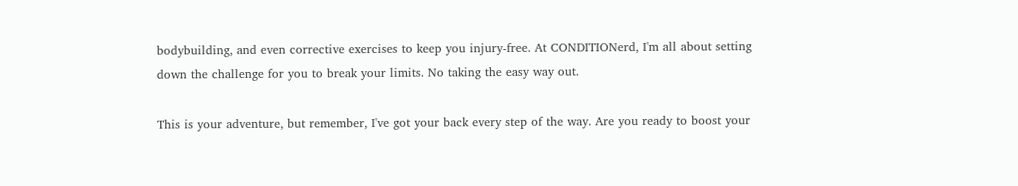bodybuilding, and even corrective exercises to keep you injury-free. At CONDITIONerd, I'm all about setting down the challenge for you to break your limits. No taking the easy way out.

This is your adventure, but remember, I've got your back every step of the way. Are you ready to boost your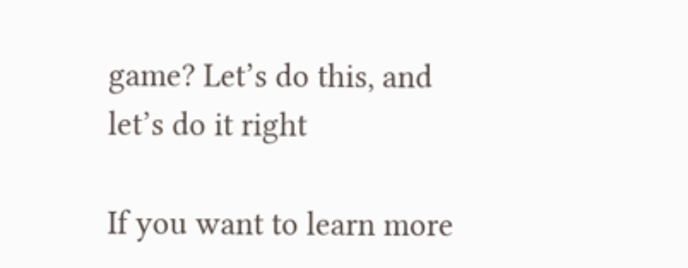game? Let’s do this, and let’s do it right

If you want to learn more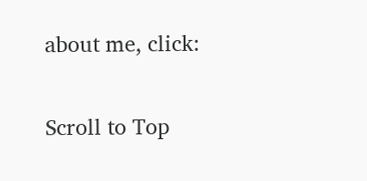about me, click:

Scroll to Top